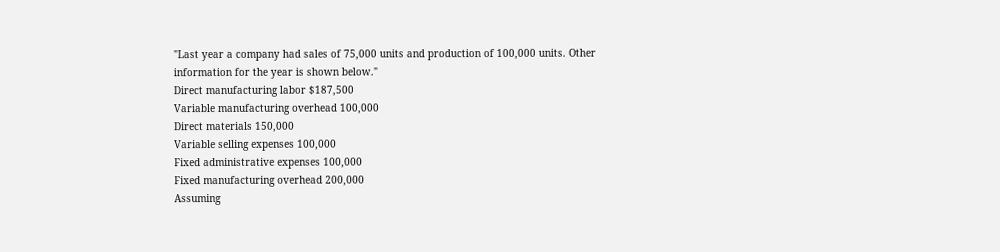"Last year a company had sales of 75,000 units and production of 100,000 units. Other information for the year is shown below."
Direct manufacturing labor $187,500
Variable manufacturing overhead 100,000
Direct materials 150,000
Variable selling expenses 100,000
Fixed administrative expenses 100,000
Fixed manufacturing overhead 200,000
Assuming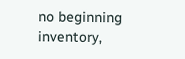no beginning inventory,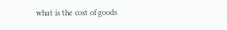what is the cost of goods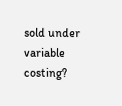sold under variable costing?